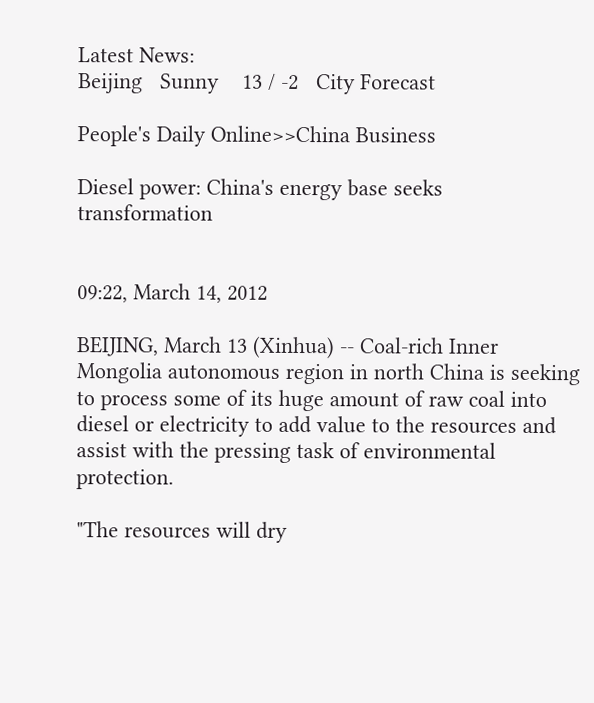Latest News:
Beijing   Sunny    13 / -2   City Forecast

People's Daily Online>>China Business

Diesel power: China's energy base seeks transformation


09:22, March 14, 2012

BEIJING, March 13 (Xinhua) -- Coal-rich Inner Mongolia autonomous region in north China is seeking to process some of its huge amount of raw coal into diesel or electricity to add value to the resources and assist with the pressing task of environmental protection.

"The resources will dry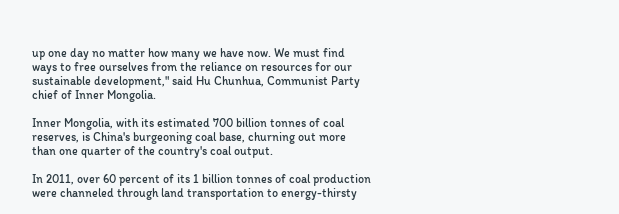up one day no matter how many we have now. We must find ways to free ourselves from the reliance on resources for our sustainable development," said Hu Chunhua, Communist Party chief of Inner Mongolia.

Inner Mongolia, with its estimated 700 billion tonnes of coal reserves, is China's burgeoning coal base, churning out more than one quarter of the country's coal output.

In 2011, over 60 percent of its 1 billion tonnes of coal production were channeled through land transportation to energy-thirsty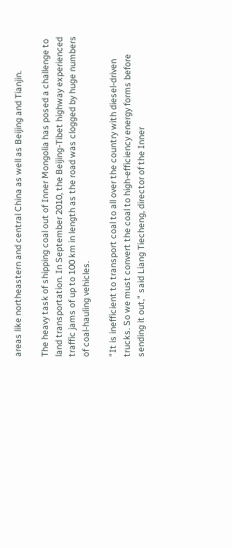areas like northeastern and central China as well as Beijing and Tianjin.

The heavy task of shipping coal out of Inner Mongolia has posed a challenge to land transportation. In September 2010, the Beijing-Tibet highway experienced traffic jams of up to 100 km in length as the road was clogged by huge numbers of coal-hauling vehicles.

"It is inefficient to transport coal to all over the country with diesel-driven trucks. So we must convert the coal to high-efficiency energy forms before sending it out," said Liang Tiecheng, director of the Inner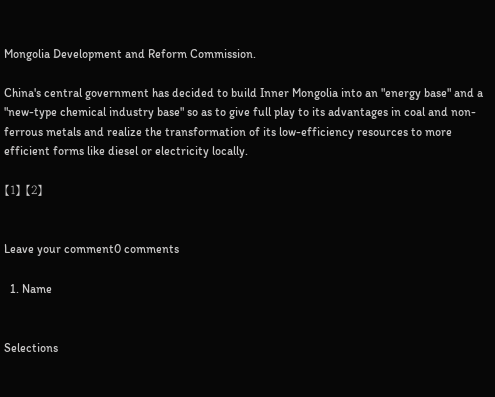Mongolia Development and Reform Commission.

China's central government has decided to build Inner Mongolia into an "energy base" and a "new-type chemical industry base" so as to give full play to its advantages in coal and non-ferrous metals and realize the transformation of its low-efficiency resources to more efficient forms like diesel or electricity locally.

【1】 【2】


Leave your comment0 comments

  1. Name


Selections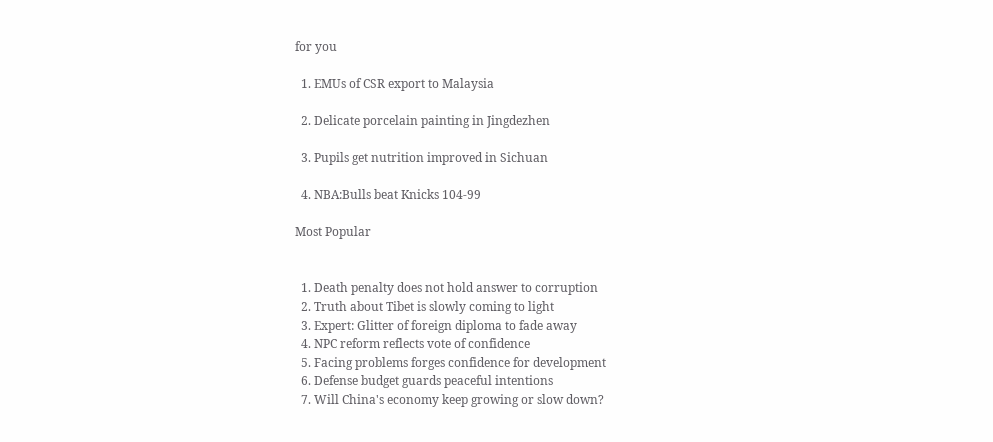for you

  1. EMUs of CSR export to Malaysia

  2. Delicate porcelain painting in Jingdezhen

  3. Pupils get nutrition improved in Sichuan

  4. NBA:Bulls beat Knicks 104-99

Most Popular


  1. Death penalty does not hold answer to corruption
  2. Truth about Tibet is slowly coming to light
  3. Expert: Glitter of foreign diploma to fade away
  4. NPC reform reflects vote of confidence
  5. Facing problems forges confidence for development
  6. Defense budget guards peaceful intentions
  7. Will China's economy keep growing or slow down?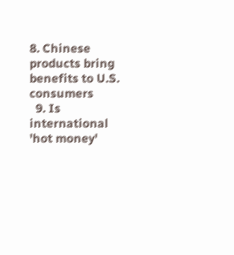8. Chinese products bring benefits to U.S. consumers
  9. Is international 'hot money'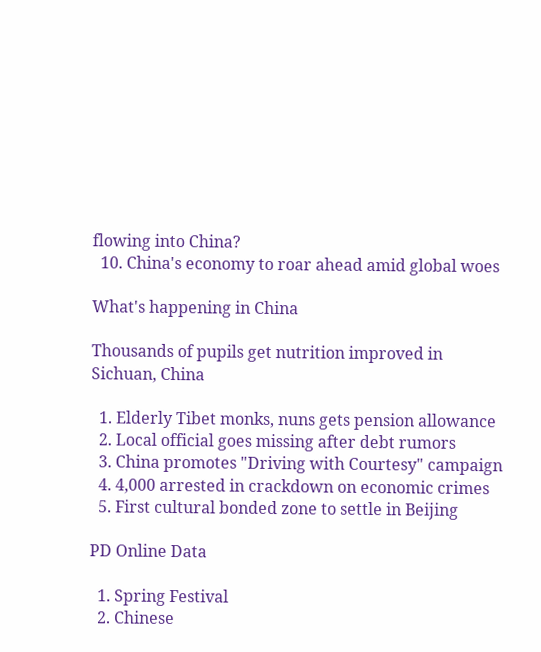flowing into China?
  10. China's economy to roar ahead amid global woes

What's happening in China

Thousands of pupils get nutrition improved in Sichuan, China

  1. Elderly Tibet monks, nuns gets pension allowance
  2. Local official goes missing after debt rumors
  3. China promotes "Driving with Courtesy" campaign
  4. 4,000 arrested in crackdown on economic crimes
  5. First cultural bonded zone to settle in Beijing

PD Online Data

  1. Spring Festival
  2. Chinese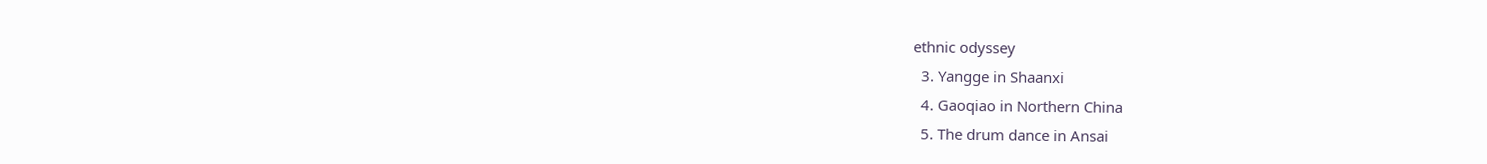ethnic odyssey
  3. Yangge in Shaanxi
  4. Gaoqiao in Northern China
  5. The drum dance in Ansai